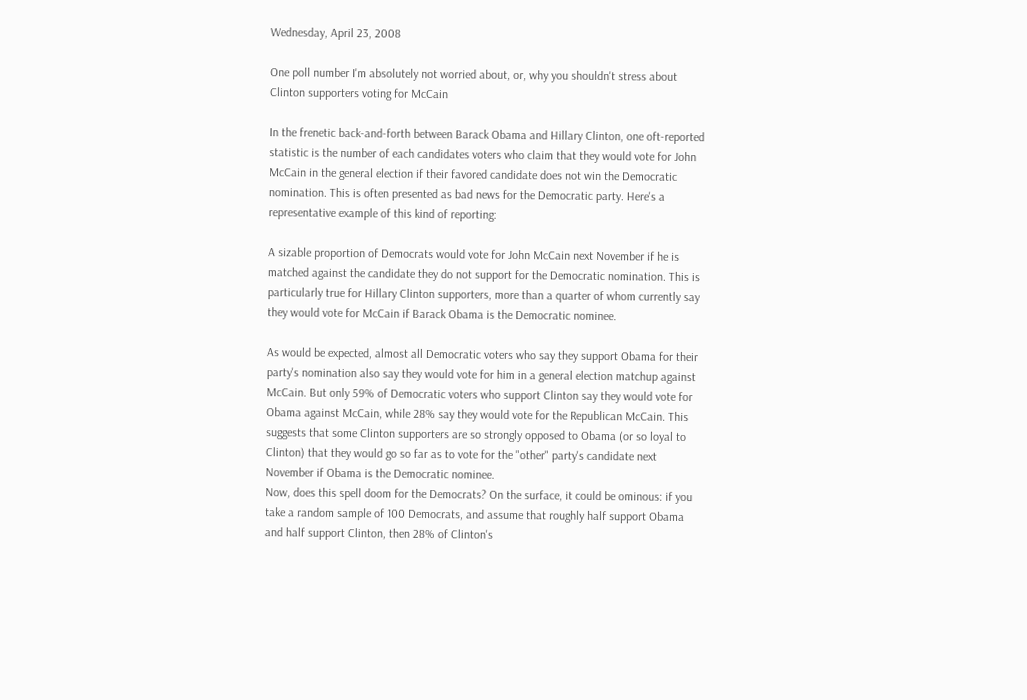Wednesday, April 23, 2008

One poll number I'm absolutely not worried about, or, why you shouldn't stress about Clinton supporters voting for McCain

In the frenetic back-and-forth between Barack Obama and Hillary Clinton, one oft-reported statistic is the number of each candidates voters who claim that they would vote for John McCain in the general election if their favored candidate does not win the Democratic nomination. This is often presented as bad news for the Democratic party. Here's a representative example of this kind of reporting:

A sizable proportion of Democrats would vote for John McCain next November if he is matched against the candidate they do not support for the Democratic nomination. This is particularly true for Hillary Clinton supporters, more than a quarter of whom currently say they would vote for McCain if Barack Obama is the Democratic nominee.

As would be expected, almost all Democratic voters who say they support Obama for their party's nomination also say they would vote for him in a general election matchup against McCain. But only 59% of Democratic voters who support Clinton say they would vote for Obama against McCain, while 28% say they would vote for the Republican McCain. This suggests that some Clinton supporters are so strongly opposed to Obama (or so loyal to Clinton) that they would go so far as to vote for the "other" party's candidate next November if Obama is the Democratic nominee.
Now, does this spell doom for the Democrats? On the surface, it could be ominous: if you take a random sample of 100 Democrats, and assume that roughly half support Obama and half support Clinton, then 28% of Clinton's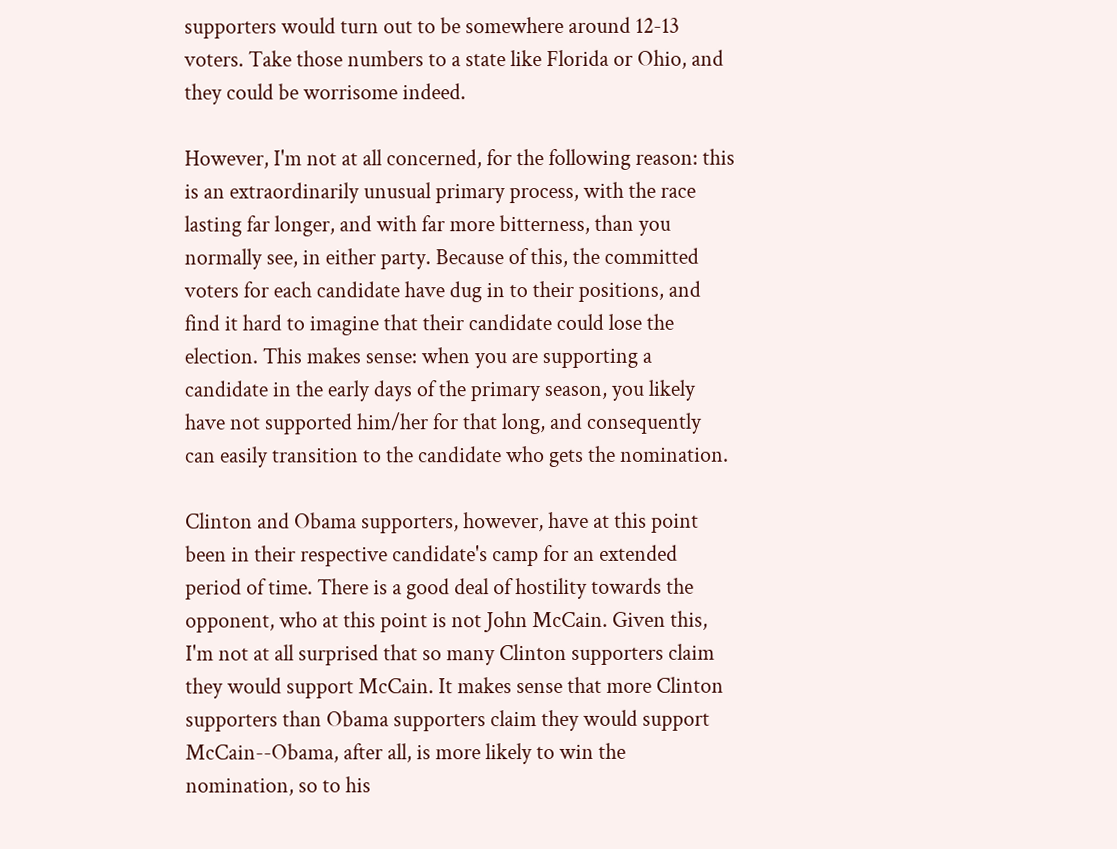supporters would turn out to be somewhere around 12-13 voters. Take those numbers to a state like Florida or Ohio, and they could be worrisome indeed.

However, I'm not at all concerned, for the following reason: this is an extraordinarily unusual primary process, with the race lasting far longer, and with far more bitterness, than you normally see, in either party. Because of this, the committed voters for each candidate have dug in to their positions, and find it hard to imagine that their candidate could lose the election. This makes sense: when you are supporting a candidate in the early days of the primary season, you likely have not supported him/her for that long, and consequently can easily transition to the candidate who gets the nomination.

Clinton and Obama supporters, however, have at this point been in their respective candidate's camp for an extended period of time. There is a good deal of hostility towards the opponent, who at this point is not John McCain. Given this, I'm not at all surprised that so many Clinton supporters claim they would support McCain. It makes sense that more Clinton supporters than Obama supporters claim they would support McCain--Obama, after all, is more likely to win the nomination, so to his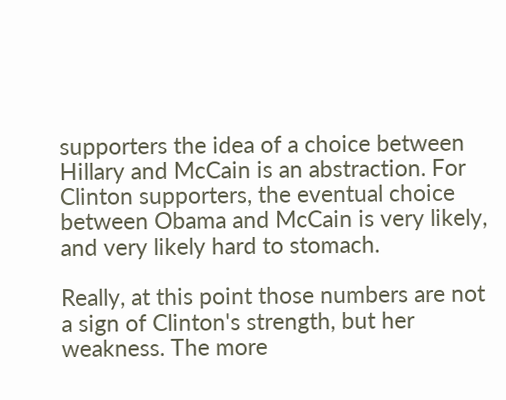supporters the idea of a choice between Hillary and McCain is an abstraction. For Clinton supporters, the eventual choice between Obama and McCain is very likely, and very likely hard to stomach.

Really, at this point those numbers are not a sign of Clinton's strength, but her weakness. The more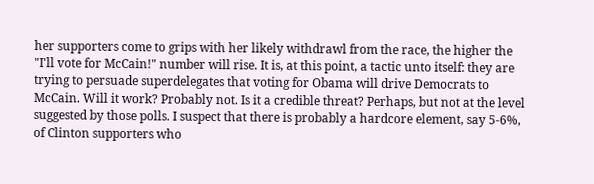her supporters come to grips with her likely withdrawl from the race, the higher the "I'll vote for McCain!" number will rise. It is, at this point, a tactic unto itself: they are trying to persuade superdelegates that voting for Obama will drive Democrats to McCain. Will it work? Probably not. Is it a credible threat? Perhaps, but not at the level suggested by those polls. I suspect that there is probably a hardcore element, say 5-6%, of Clinton supporters who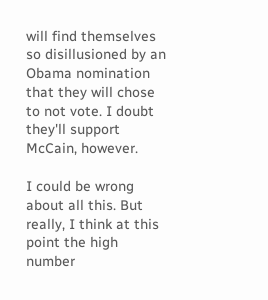will find themselves so disillusioned by an Obama nomination that they will chose to not vote. I doubt they'll support McCain, however.

I could be wrong about all this. But really, I think at this point the high number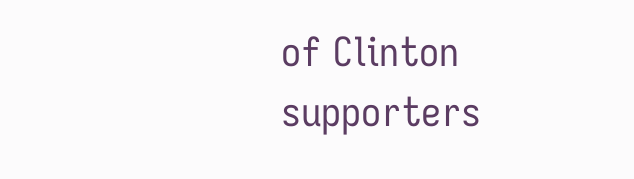of Clinton supporters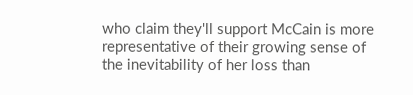who claim they'll support McCain is more representative of their growing sense of the inevitability of her loss than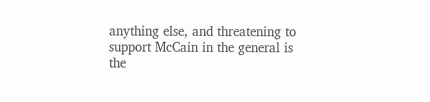anything else, and threatening to support McCain in the general is the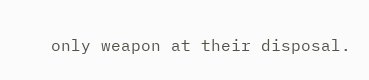only weapon at their disposal.